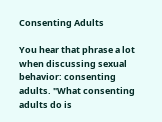Consenting Adults

You hear that phrase a lot when discussing sexual behavior: consenting adults. "What consenting adults do is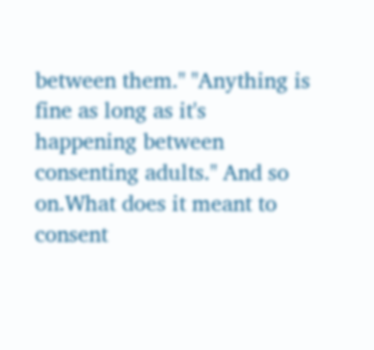between them." "Anything is fine as long as it's happening between consenting adults." And so on.What does it meant to consent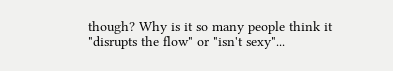though? Why is it so many people think it "disrupts the flow" or "isn't sexy"...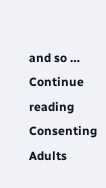and so … Continue reading Consenting Adults